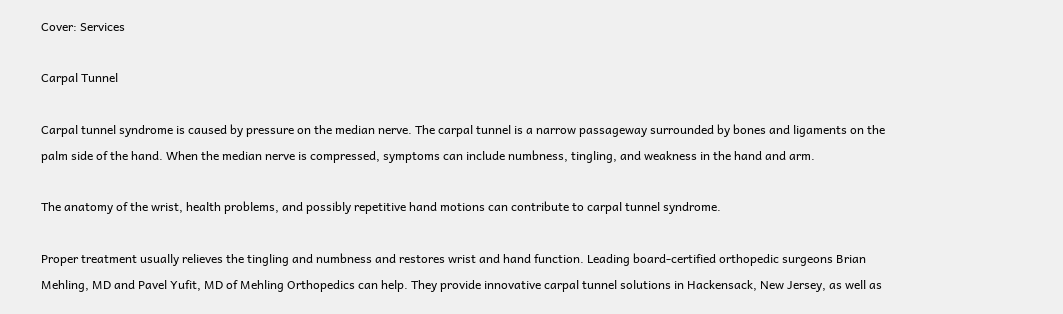Cover: Services

Carpal Tunnel

Carpal tunnel syndrome is caused by pressure on the median nerve. The carpal tunnel is a narrow passageway surrounded by bones and ligaments on the palm side of the hand. When the median nerve is compressed, symptoms can include numbness, tingling, and weakness in the hand and arm.

The anatomy of the wrist, health problems, and possibly repetitive hand motions can contribute to carpal tunnel syndrome.

Proper treatment usually relieves the tingling and numbness and restores wrist and hand function. Leading board-certified orthopedic surgeons Brian Mehling, MD and Pavel Yufit, MD of Mehling Orthopedics can help. They provide innovative carpal tunnel solutions in Hackensack, New Jersey, as well as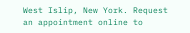West Islip, New York. Request an appointment online to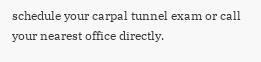schedule your carpal tunnel exam or call your nearest office directly.